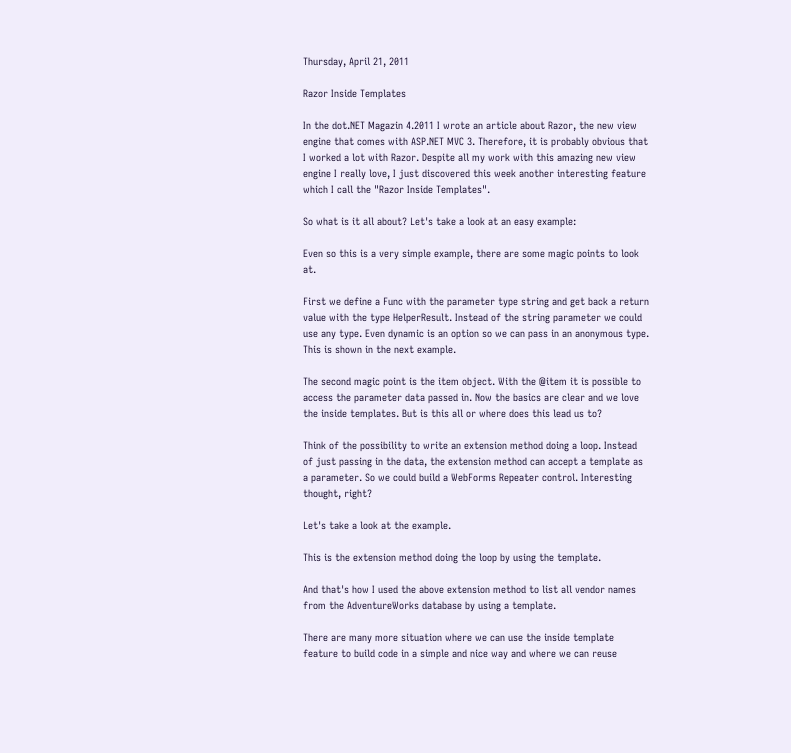Thursday, April 21, 2011

Razor Inside Templates

In the dot.NET Magazin 4.2011 I wrote an article about Razor, the new view engine that comes with ASP.NET MVC 3. Therefore, it is probably obvious that I worked a lot with Razor. Despite all my work with this amazing new view engine I really love, I just discovered this week another interesting feature which I call the "Razor Inside Templates".

So what is it all about? Let's take a look at an easy example:

Even so this is a very simple example, there are some magic points to look at.

First we define a Func with the parameter type string and get back a return value with the type HelperResult. Instead of the string parameter we could use any type. Even dynamic is an option so we can pass in an anonymous type. This is shown in the next example.

The second magic point is the item object. With the @item it is possible to access the parameter data passed in. Now the basics are clear and we love the inside templates. But is this all or where does this lead us to?

Think of the possibility to write an extension method doing a loop. Instead of just passing in the data, the extension method can accept a template as a parameter. So we could build a WebForms Repeater control. Interesting thought, right?

Let's take a look at the example.

This is the extension method doing the loop by using the template.

And that's how I used the above extension method to list all vendor names from the AdventureWorks database by using a template.

There are many more situation where we can use the inside template feature to build code in a simple and nice way and where we can reuse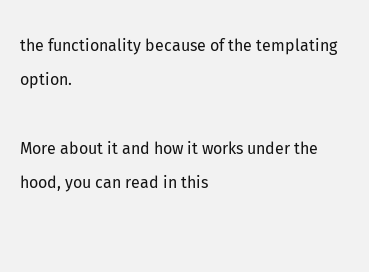the functionality because of the templating option.

More about it and how it works under the hood, you can read in this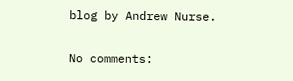blog by Andrew Nurse.

No comments: